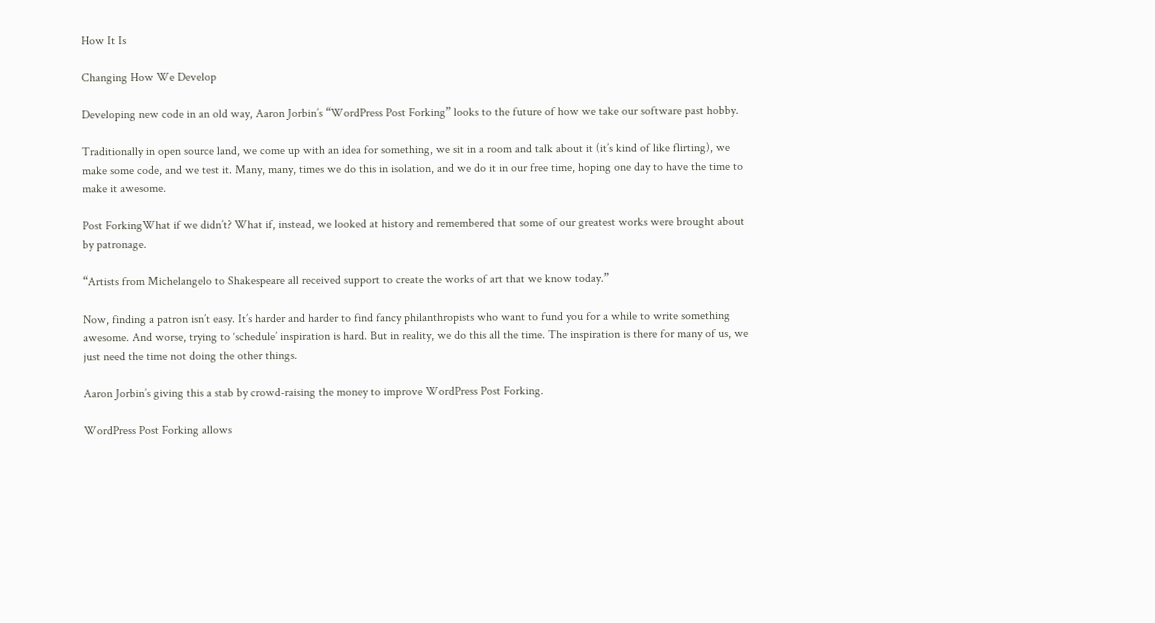How It Is

Changing How We Develop

Developing new code in an old way, Aaron Jorbin’s “WordPress Post Forking” looks to the future of how we take our software past hobby.

Traditionally in open source land, we come up with an idea for something, we sit in a room and talk about it (it’s kind of like flirting), we make some code, and we test it. Many, many, times we do this in isolation, and we do it in our free time, hoping one day to have the time to make it awesome.

Post ForkingWhat if we didn’t? What if, instead, we looked at history and remembered that some of our greatest works were brought about by patronage.

“Artists from Michelangelo to Shakespeare all received support to create the works of art that we know today.”

Now, finding a patron isn’t easy. It’s harder and harder to find fancy philanthropists who want to fund you for a while to write something awesome. And worse, trying to ‘schedule’ inspiration is hard. But in reality, we do this all the time. The inspiration is there for many of us, we just need the time not doing the other things.

Aaron Jorbin’s giving this a stab by crowd-raising the money to improve WordPress Post Forking.

WordPress Post Forking allows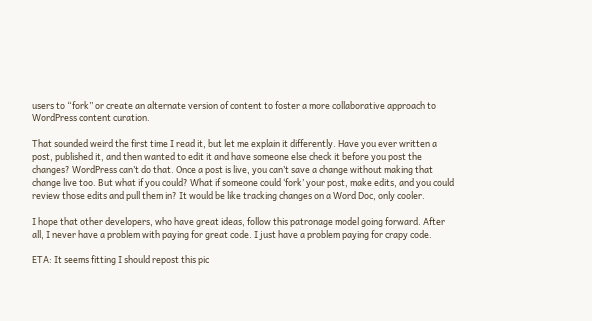users to “fork” or create an alternate version of content to foster a more collaborative approach to WordPress content curation.

That sounded weird the first time I read it, but let me explain it differently. Have you ever written a post, published it, and then wanted to edit it and have someone else check it before you post the changes? WordPress can’t do that. Once a post is live, you can’t save a change without making that change live too. But what if you could? What if someone could ‘fork’ your post, make edits, and you could review those edits and pull them in? It would be like tracking changes on a Word Doc, only cooler.

I hope that other developers, who have great ideas, follow this patronage model going forward. After all, I never have a problem with paying for great code. I just have a problem paying for crapy code.

ETA: It seems fitting I should repost this pic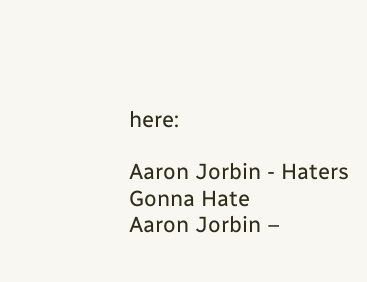here:

Aaron Jorbin - Haters Gonna Hate
Aaron Jorbin –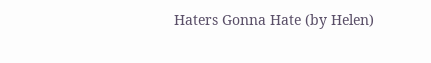Haters Gonna Hate (by Helen)